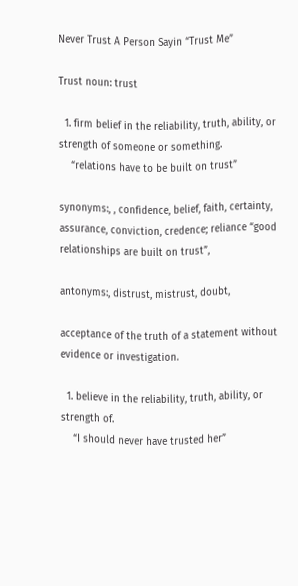Never Trust A Person Sayin “Trust Me”

Trust noun: trust

  1. firm belief in the reliability, truth, ability, or strength of someone or something.
    “relations have to be built on trust”

synonyms:, , confidence, belief, faith, certainty, assurance, conviction, credence; reliance “good relationships are built on trust”,

antonyms:, distrust, mistrust, doubt,

acceptance of the truth of a statement without evidence or investigation.

  1. believe in the reliability, truth, ability, or strength of.
    “I should never have trusted her”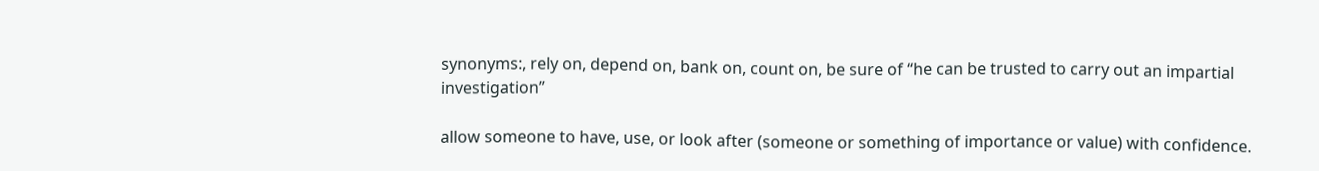synonyms:, rely on, depend on, bank on, count on, be sure of “he can be trusted to carry out an impartial investigation”

allow someone to have, use, or look after (someone or something of importance or value) with confidence.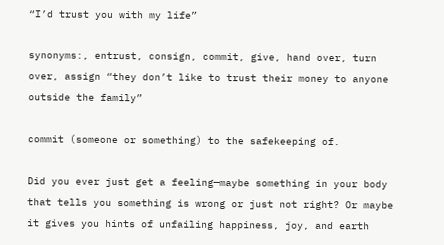“I’d trust you with my life”

synonyms:, entrust, consign, commit, give, hand over, turn over, assign “they don’t like to trust their money to anyone outside the family”

commit (someone or something) to the safekeeping of.

Did you ever just get a feeling—maybe something in your body that tells you something is wrong or just not right? Or maybe it gives you hints of unfailing happiness, joy, and earth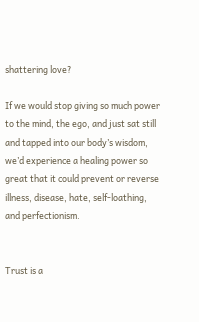shattering love?

If we would stop giving so much power to the mind, the ego, and just sat still and tapped into our body’s wisdom, we’d experience a healing power so great that it could prevent or reverse illness, disease, hate, self-loathing, and perfectionism.


Trust is a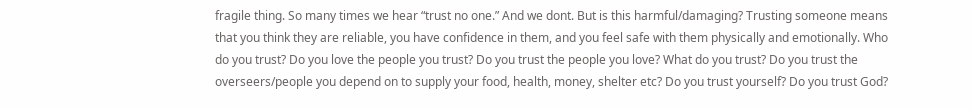fragile thing. So many times we hear “trust no one.” And we dont. But is this harmful/damaging? Trusting someone means that you think they are reliable, you have confidence in them, and you feel safe with them physically and emotionally. Who do you trust? Do you love the people you trust? Do you trust the people you love? What do you trust? Do you trust the overseers/people you depend on to supply your food, health, money, shelter etc? Do you trust yourself? Do you trust God?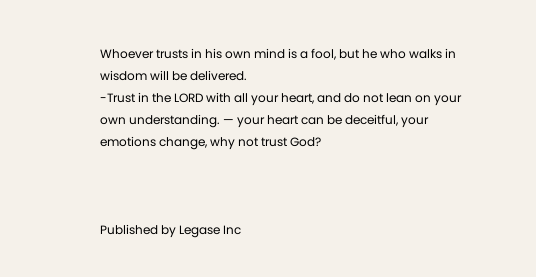Whoever trusts in his own mind is a fool, but he who walks in wisdom will be delivered.
-Trust in the LORD with all your heart, and do not lean on your own understanding. — your heart can be deceitful, your emotions change, why not trust God?



Published by Legase Inc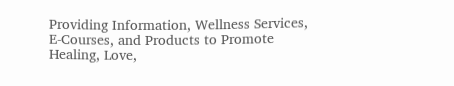Providing Information, Wellness Services, E-Courses, and Products to Promote Healing, Love,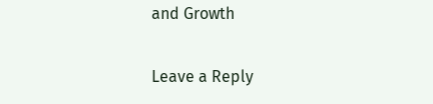and Growth

Leave a Reply